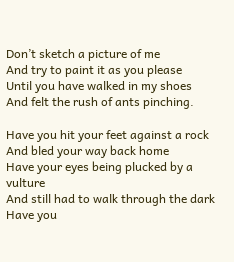Don’t sketch a picture of me
And try to paint it as you please
Until you have walked in my shoes
And felt the rush of ants pinching.

Have you hit your feet against a rock
And bled your way back home
Have your eyes being plucked by a vulture
And still had to walk through the dark
Have you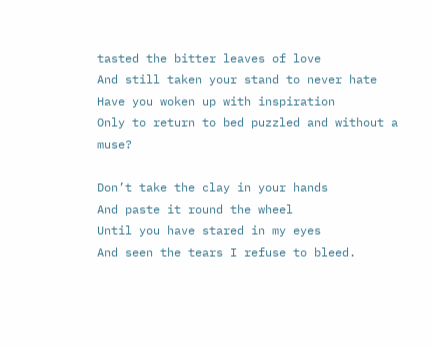tasted the bitter leaves of love
And still taken your stand to never hate
Have you woken up with inspiration
Only to return to bed puzzled and without a muse?

Don’t take the clay in your hands
And paste it round the wheel
Until you have stared in my eyes
And seen the tears I refuse to bleed.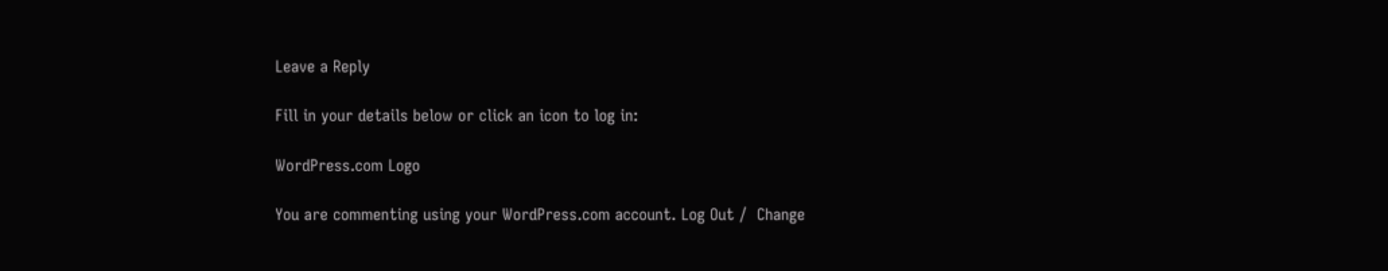Leave a Reply

Fill in your details below or click an icon to log in:

WordPress.com Logo

You are commenting using your WordPress.com account. Log Out /  Change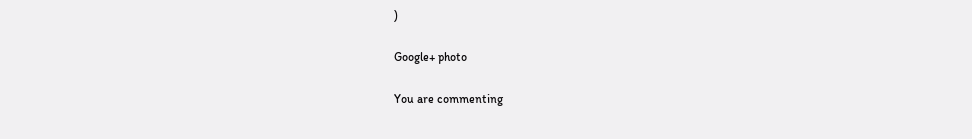)

Google+ photo

You are commenting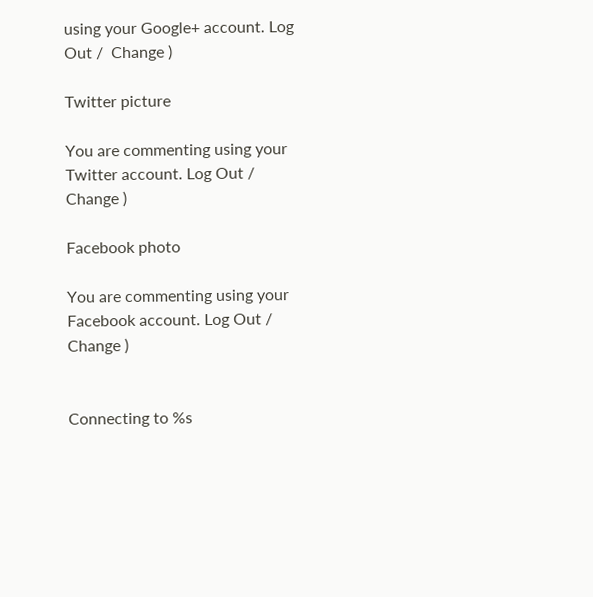using your Google+ account. Log Out /  Change )

Twitter picture

You are commenting using your Twitter account. Log Out /  Change )

Facebook photo

You are commenting using your Facebook account. Log Out /  Change )


Connecting to %s